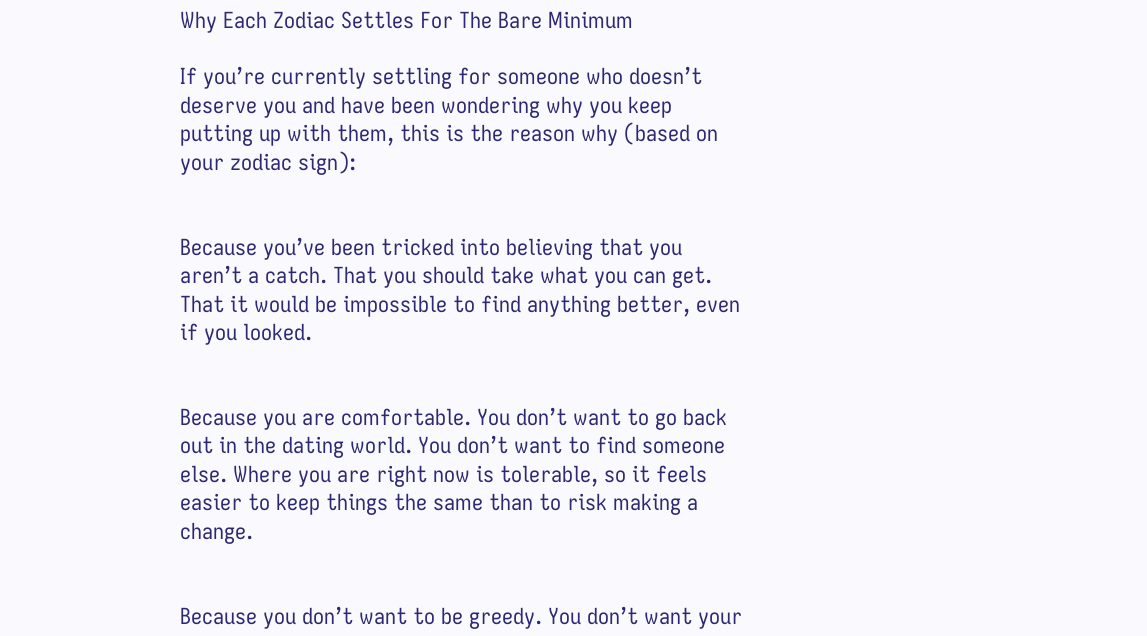Why Each Zodiac Settles For The Bare Minimum

If you’re currently settling for someone who doesn’t deserve you and have been wondering why you keep putting up with them, this is the reason why (based on your zodiac sign):


Because you’ve been tricked into believing that you aren’t a catch. That you should take what you can get. That it would be impossible to find anything better, even if you looked.


Because you are comfortable. You don’t want to go back out in the dating world. You don’t want to find someone else. Where you are right now is tolerable, so it feels easier to keep things the same than to risk making a change.


Because you don’t want to be greedy. You don’t want your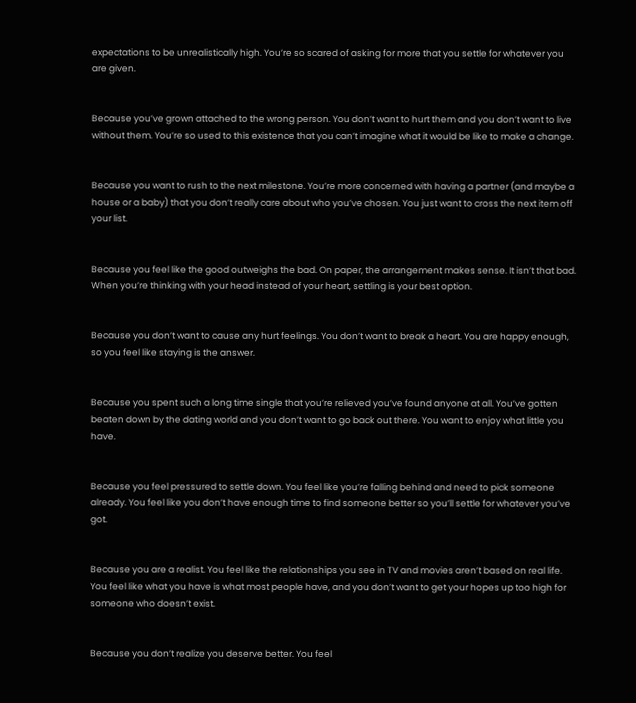expectations to be unrealistically high. You’re so scared of asking for more that you settle for whatever you are given.


Because you’ve grown attached to the wrong person. You don’t want to hurt them and you don’t want to live without them. You’re so used to this existence that you can’t imagine what it would be like to make a change.


Because you want to rush to the next milestone. You’re more concerned with having a partner (and maybe a house or a baby) that you don’t really care about who you’ve chosen. You just want to cross the next item off your list.


Because you feel like the good outweighs the bad. On paper, the arrangement makes sense. It isn’t that bad. When you’re thinking with your head instead of your heart, settling is your best option.


Because you don’t want to cause any hurt feelings. You don’t want to break a heart. You are happy enough, so you feel like staying is the answer.


Because you spent such a long time single that you’re relieved you’ve found anyone at all. You’ve gotten beaten down by the dating world and you don’t want to go back out there. You want to enjoy what little you have.


Because you feel pressured to settle down. You feel like you’re falling behind and need to pick someone already. You feel like you don’t have enough time to find someone better so you’ll settle for whatever you’ve got.


Because you are a realist. You feel like the relationships you see in TV and movies aren’t based on real life. You feel like what you have is what most people have, and you don’t want to get your hopes up too high for someone who doesn’t exist.


Because you don’t realize you deserve better. You feel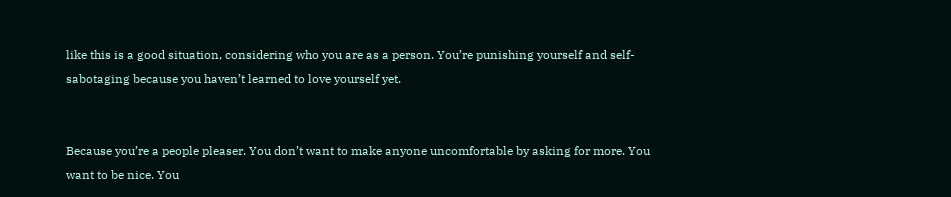like this is a good situation, considering who you are as a person. You’re punishing yourself and self-sabotaging because you haven’t learned to love yourself yet.


Because you’re a people pleaser. You don’t want to make anyone uncomfortable by asking for more. You want to be nice. You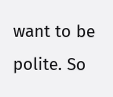want to be polite. So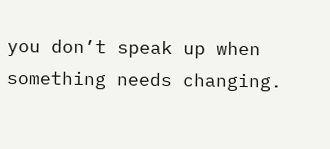you don’t speak up when something needs changing.